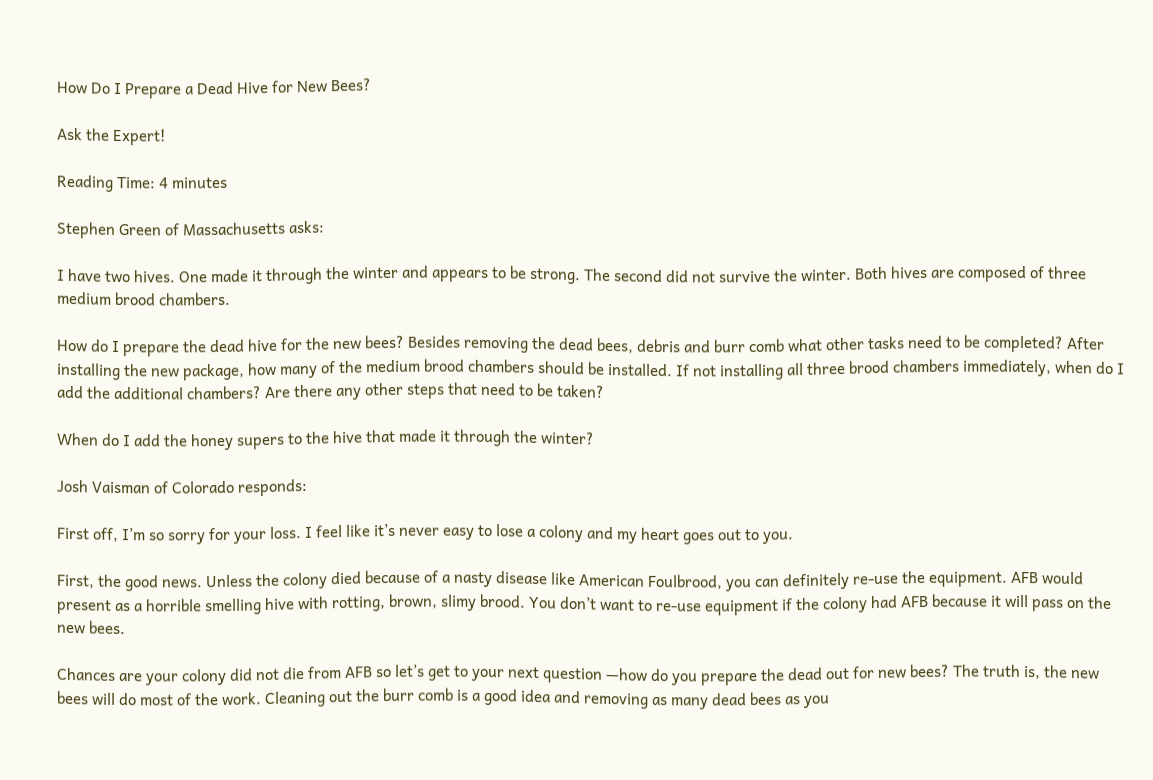How Do I Prepare a Dead Hive for New Bees?

Ask the Expert!

Reading Time: 4 minutes

Stephen Green of Massachusetts asks:

I have two hives. One made it through the winter and appears to be strong. The second did not survive the winter. Both hives are composed of three medium brood chambers.

How do I prepare the dead hive for the new bees? Besides removing the dead bees, debris and burr comb what other tasks need to be completed? After installing the new package, how many of the medium brood chambers should be installed. If not installing all three brood chambers immediately, when do I add the additional chambers? Are there any other steps that need to be taken?

When do I add the honey supers to the hive that made it through the winter?

Josh Vaisman of Colorado responds:

First off, I’m so sorry for your loss. I feel like it’s never easy to lose a colony and my heart goes out to you.

First, the good news. Unless the colony died because of a nasty disease like American Foulbrood, you can definitely re-use the equipment. AFB would present as a horrible smelling hive with rotting, brown, slimy brood. You don’t want to re-use equipment if the colony had AFB because it will pass on the new bees.

Chances are your colony did not die from AFB so let’s get to your next question —how do you prepare the dead out for new bees? The truth is, the new bees will do most of the work. Cleaning out the burr comb is a good idea and removing as many dead bees as you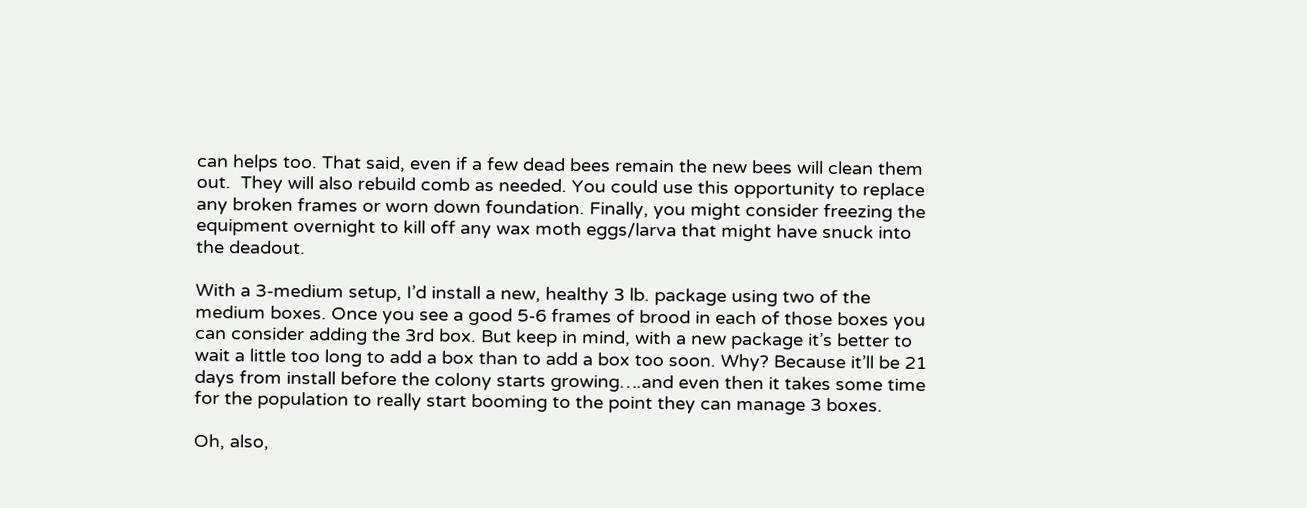can helps too. That said, even if a few dead bees remain the new bees will clean them out.  They will also rebuild comb as needed. You could use this opportunity to replace any broken frames or worn down foundation. Finally, you might consider freezing the equipment overnight to kill off any wax moth eggs/larva that might have snuck into the deadout.

With a 3-medium setup, I’d install a new, healthy 3 lb. package using two of the medium boxes. Once you see a good 5-6 frames of brood in each of those boxes you can consider adding the 3rd box. But keep in mind, with a new package it’s better to wait a little too long to add a box than to add a box too soon. Why? Because it’ll be 21 days from install before the colony starts growing….and even then it takes some time for the population to really start booming to the point they can manage 3 boxes.

Oh, also,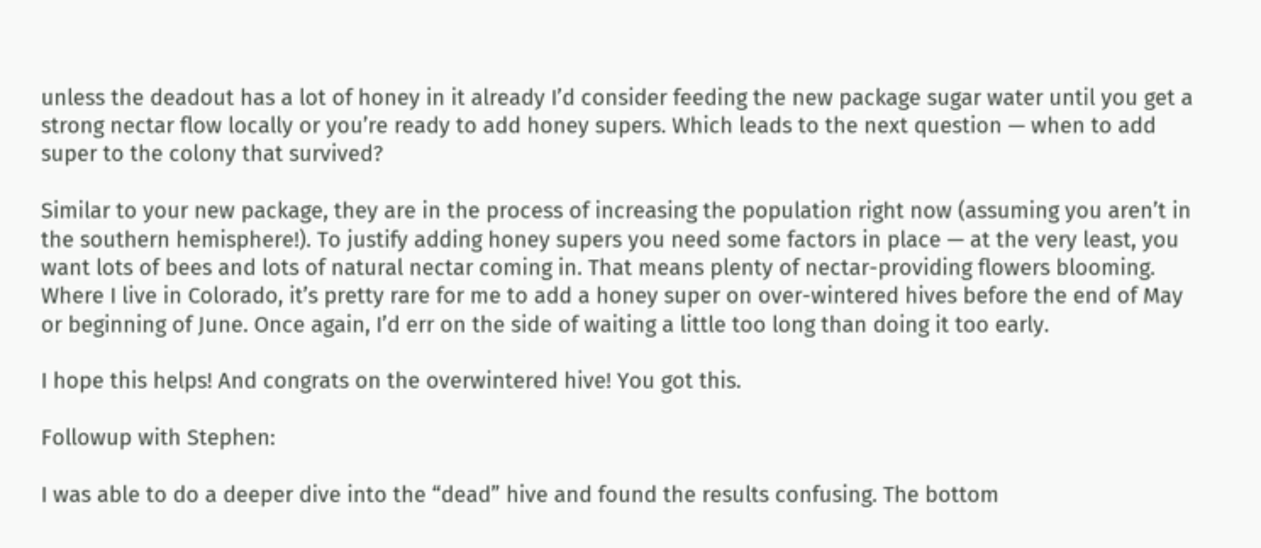unless the deadout has a lot of honey in it already I’d consider feeding the new package sugar water until you get a strong nectar flow locally or you’re ready to add honey supers. Which leads to the next question — when to add super to the colony that survived?

Similar to your new package, they are in the process of increasing the population right now (assuming you aren’t in the southern hemisphere!). To justify adding honey supers you need some factors in place — at the very least, you want lots of bees and lots of natural nectar coming in. That means plenty of nectar-providing flowers blooming. Where I live in Colorado, it’s pretty rare for me to add a honey super on over-wintered hives before the end of May or beginning of June. Once again, I’d err on the side of waiting a little too long than doing it too early.

I hope this helps! And congrats on the overwintered hive! You got this.

Followup with Stephen:

I was able to do a deeper dive into the “dead” hive and found the results confusing. The bottom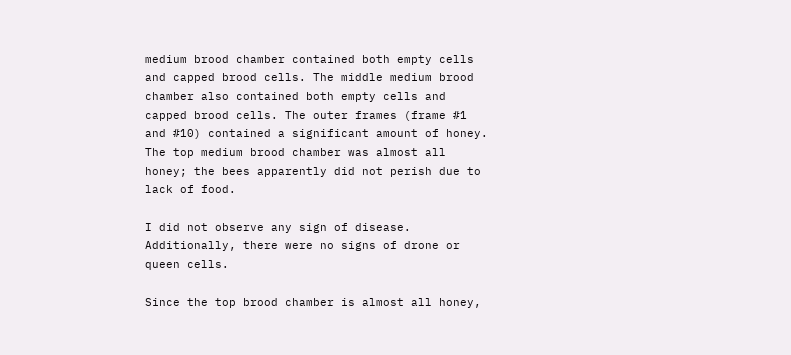medium brood chamber contained both empty cells and capped brood cells. The middle medium brood chamber also contained both empty cells and capped brood cells. The outer frames (frame #1 and #10) contained a significant amount of honey.  The top medium brood chamber was almost all honey; the bees apparently did not perish due to lack of food.

I did not observe any sign of disease. Additionally, there were no signs of drone or queen cells.

Since the top brood chamber is almost all honey,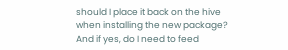should I place it back on the hive when installing the new package? And if yes, do I need to feed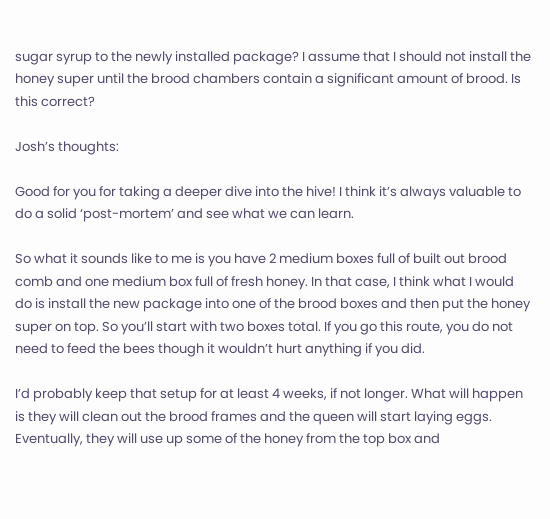sugar syrup to the newly installed package? I assume that I should not install the honey super until the brood chambers contain a significant amount of brood. Is this correct?

Josh’s thoughts:

Good for you for taking a deeper dive into the hive! I think it’s always valuable to do a solid ‘post-mortem’ and see what we can learn.

So what it sounds like to me is you have 2 medium boxes full of built out brood comb and one medium box full of fresh honey. In that case, I think what I would do is install the new package into one of the brood boxes and then put the honey super on top. So you’ll start with two boxes total. If you go this route, you do not need to feed the bees though it wouldn’t hurt anything if you did.

I’d probably keep that setup for at least 4 weeks, if not longer. What will happen is they will clean out the brood frames and the queen will start laying eggs. Eventually, they will use up some of the honey from the top box and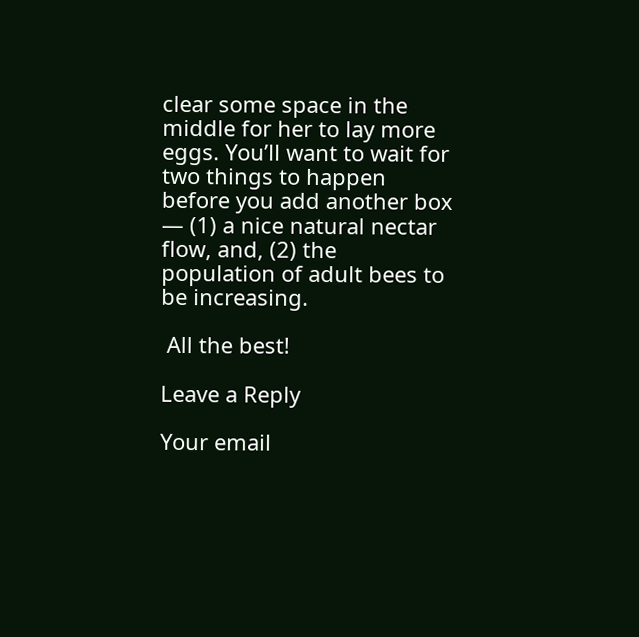clear some space in the middle for her to lay more eggs. You’ll want to wait for two things to happen before you add another box — (1) a nice natural nectar flow, and, (2) the population of adult bees to be increasing.

 All the best!

Leave a Reply

Your email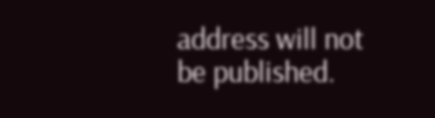address will not be published.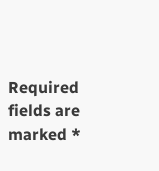Required fields are marked *